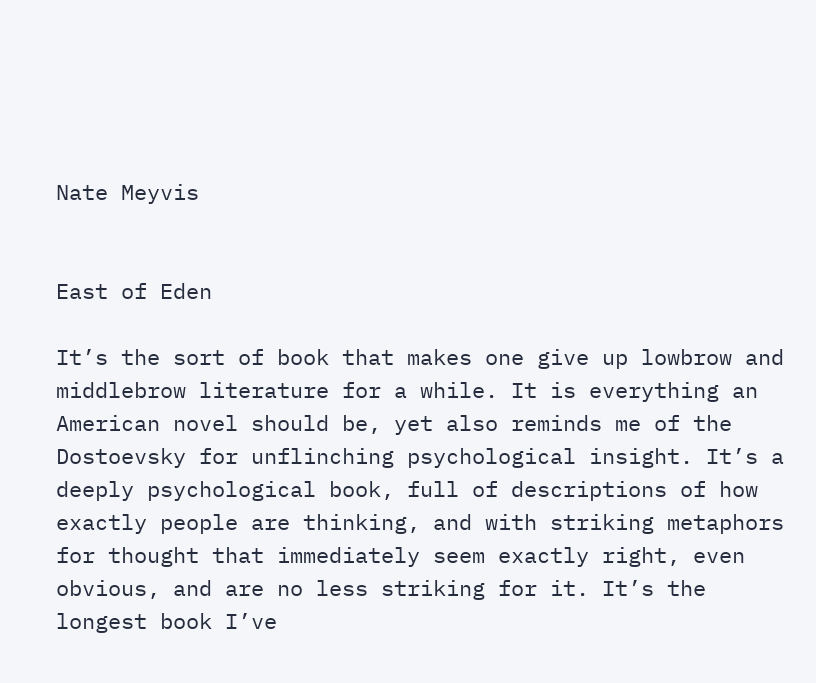Nate Meyvis


East of Eden

It’s the sort of book that makes one give up lowbrow and middlebrow literature for a while. It is everything an American novel should be, yet also reminds me of the Dostoevsky for unflinching psychological insight. It’s a deeply psychological book, full of descriptions of how exactly people are thinking, and with striking metaphors for thought that immediately seem exactly right, even obvious, and are no less striking for it. It’s the longest book I’ve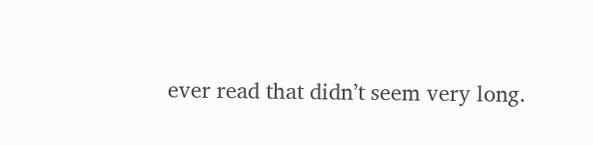ever read that didn’t seem very long.